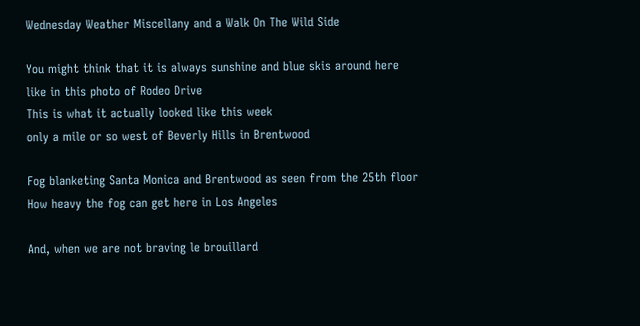Wednesday Weather Miscellany and a Walk On The Wild Side

You might think that it is always sunshine and blue skis around here
like in this photo of Rodeo Drive
This is what it actually looked like this week
only a mile or so west of Beverly Hills in Brentwood

Fog blanketing Santa Monica and Brentwood as seen from the 25th floor
How heavy the fog can get here in Los Angeles

And, when we are not braving le brouillard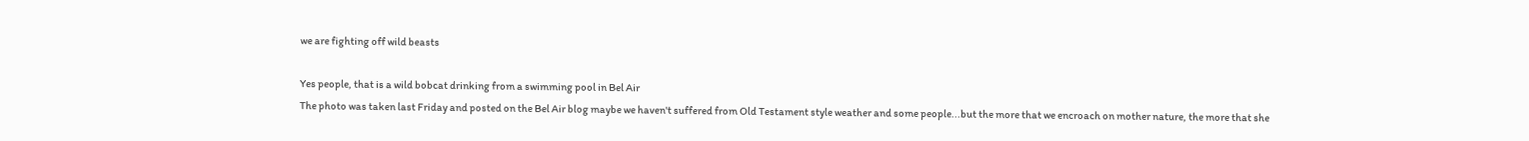we are fighting off wild beasts

Yes people, that is a wild bobcat drinking from a swimming pool in Bel Air
The photo was taken last Friday and posted on the Bel Air blog maybe we haven't suffered from Old Testament style weather and some people...but the more that we encroach on mother nature, the more that she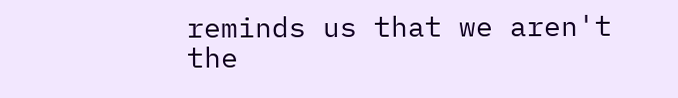reminds us that we aren't the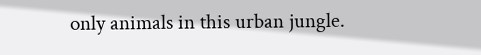only animals in this urban jungle.